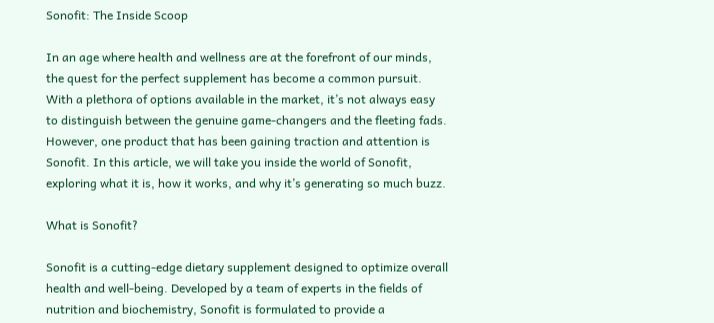Sonofit: The Inside Scoop

In an age where health and wellness are at the forefront of our minds, the quest for the perfect supplement has become a common pursuit. With a plethora of options available in the market, it’s not always easy to distinguish between the genuine game-changers and the fleeting fads. However, one product that has been gaining traction and attention is Sonofit. In this article, we will take you inside the world of Sonofit, exploring what it is, how it works, and why it’s generating so much buzz.

What is Sonofit?

Sonofit is a cutting-edge dietary supplement designed to optimize overall health and well-being. Developed by a team of experts in the fields of nutrition and biochemistry, Sonofit is formulated to provide a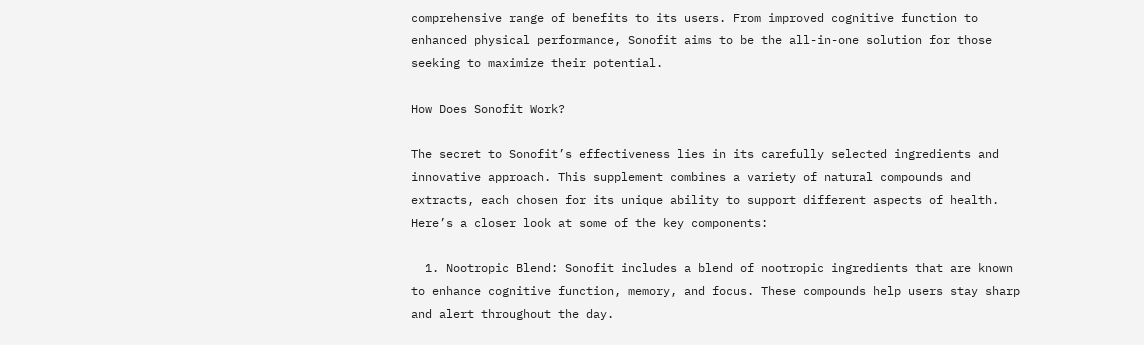comprehensive range of benefits to its users. From improved cognitive function to enhanced physical performance, Sonofit aims to be the all-in-one solution for those seeking to maximize their potential.

How Does Sonofit Work?

The secret to Sonofit’s effectiveness lies in its carefully selected ingredients and innovative approach. This supplement combines a variety of natural compounds and extracts, each chosen for its unique ability to support different aspects of health. Here’s a closer look at some of the key components:

  1. Nootropic Blend: Sonofit includes a blend of nootropic ingredients that are known to enhance cognitive function, memory, and focus. These compounds help users stay sharp and alert throughout the day.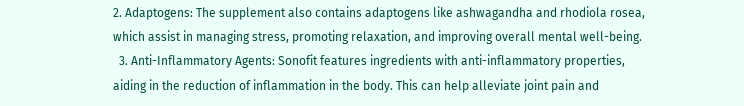2. Adaptogens: The supplement also contains adaptogens like ashwagandha and rhodiola rosea, which assist in managing stress, promoting relaxation, and improving overall mental well-being.
  3. Anti-Inflammatory Agents: Sonofit features ingredients with anti-inflammatory properties, aiding in the reduction of inflammation in the body. This can help alleviate joint pain and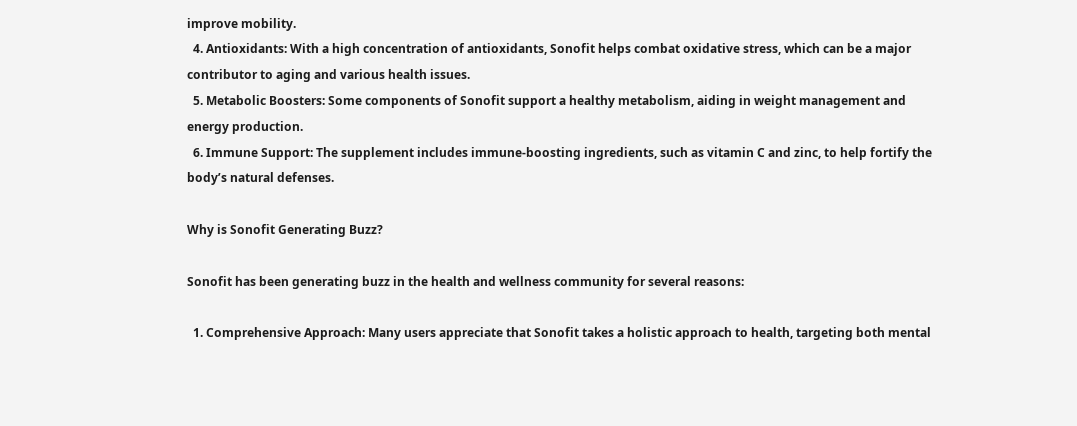improve mobility.
  4. Antioxidants: With a high concentration of antioxidants, Sonofit helps combat oxidative stress, which can be a major contributor to aging and various health issues.
  5. Metabolic Boosters: Some components of Sonofit support a healthy metabolism, aiding in weight management and energy production.
  6. Immune Support: The supplement includes immune-boosting ingredients, such as vitamin C and zinc, to help fortify the body’s natural defenses.

Why is Sonofit Generating Buzz?

Sonofit has been generating buzz in the health and wellness community for several reasons:

  1. Comprehensive Approach: Many users appreciate that Sonofit takes a holistic approach to health, targeting both mental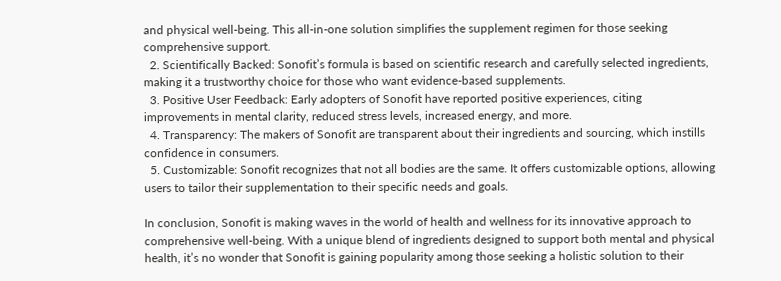and physical well-being. This all-in-one solution simplifies the supplement regimen for those seeking comprehensive support.
  2. Scientifically Backed: Sonofit’s formula is based on scientific research and carefully selected ingredients, making it a trustworthy choice for those who want evidence-based supplements.
  3. Positive User Feedback: Early adopters of Sonofit have reported positive experiences, citing improvements in mental clarity, reduced stress levels, increased energy, and more.
  4. Transparency: The makers of Sonofit are transparent about their ingredients and sourcing, which instills confidence in consumers.
  5. Customizable: Sonofit recognizes that not all bodies are the same. It offers customizable options, allowing users to tailor their supplementation to their specific needs and goals.

In conclusion, Sonofit is making waves in the world of health and wellness for its innovative approach to comprehensive well-being. With a unique blend of ingredients designed to support both mental and physical health, it’s no wonder that Sonofit is gaining popularity among those seeking a holistic solution to their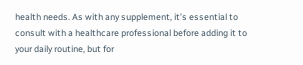health needs. As with any supplement, it’s essential to consult with a healthcare professional before adding it to your daily routine, but for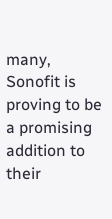many, Sonofit is proving to be a promising addition to their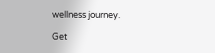wellness journey.

Get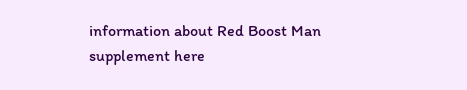information about Red Boost Man supplement here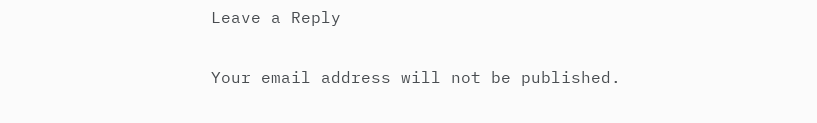Leave a Reply

Your email address will not be published.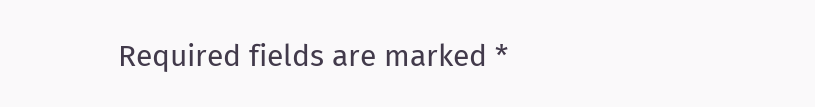Required fields are marked *